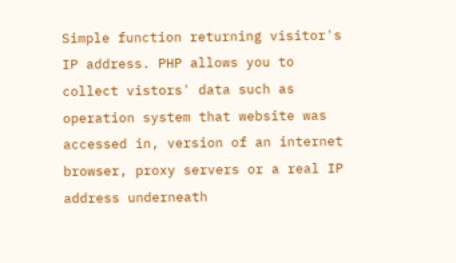Simple function returning visitor's IP address. PHP allows you to collect vistors' data such as operation system that website was accessed in, version of an internet browser, proxy servers or a real IP address underneath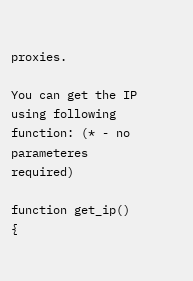proxies.

You can get the IP using following function: (* - no parameteres required)

function get_ip() {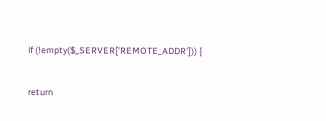if (!empty($_SERVER['REMOTE_ADDR'])) {

return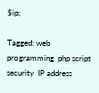$ip;

Tagged: web programming  php script  security  IP address